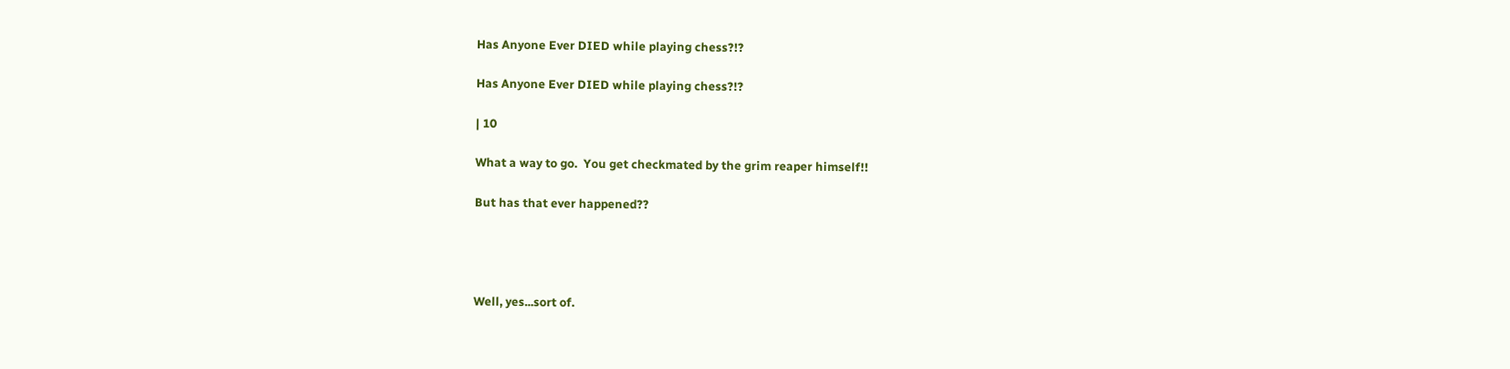Has Anyone Ever DIED while playing chess?!?

Has Anyone Ever DIED while playing chess?!?

| 10

What a way to go.  You get checkmated by the grim reaper himself!!

But has that ever happened??




Well, yes...sort of.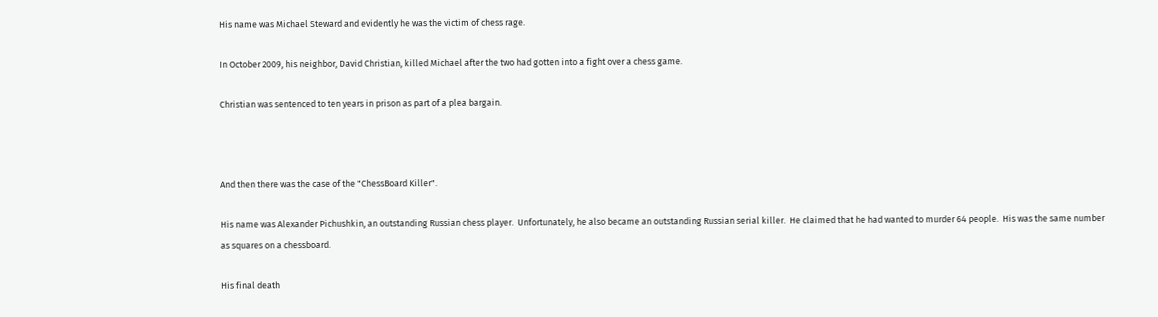His name was Michael Steward and evidently he was the victim of chess rage.

In October 2009, his neighbor, David Christian, killed Michael after the two had gotten into a fight over a chess game.

Christian was sentenced to ten years in prison as part of a plea bargain.



And then there was the case of the "ChessBoard Killer".

His name was Alexander Pichushkin, an outstanding Russian chess player.  Unfortunately, he also became an outstanding Russian serial killer.  He claimed that he had wanted to murder 64 people.  His was the same number as squares on a chessboard.

His final death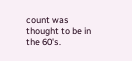count was thought to be in the 60's.